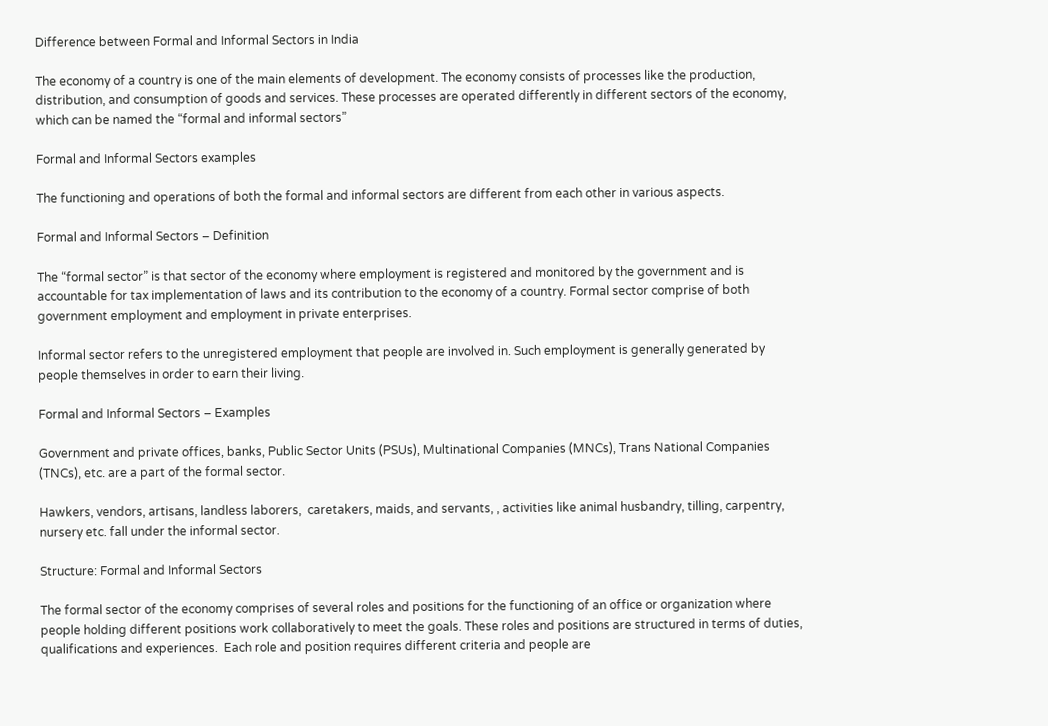Difference between Formal and Informal Sectors in India

The economy of a country is one of the main elements of development. The economy consists of processes like the production, distribution, and consumption of goods and services. These processes are operated differently in different sectors of the economy, which can be named the “formal and informal sectors”

Formal and Informal Sectors examples

The functioning and operations of both the formal and informal sectors are different from each other in various aspects.

Formal and Informal Sectors – Definition

The “formal sector” is that sector of the economy where employment is registered and monitored by the government and is accountable for tax implementation of laws and its contribution to the economy of a country. Formal sector comprise of both government employment and employment in private enterprises.

Informal sector refers to the unregistered employment that people are involved in. Such employment is generally generated by people themselves in order to earn their living.

Formal and Informal Sectors – Examples

Government and private offices, banks, Public Sector Units (PSUs), Multinational Companies (MNCs), Trans National Companies (TNCs), etc. are a part of the formal sector.

Hawkers, vendors, artisans, landless laborers,  caretakers, maids, and servants, , activities like animal husbandry, tilling, carpentry,  nursery etc. fall under the informal sector.

Structure: Formal and Informal Sectors

The formal sector of the economy comprises of several roles and positions for the functioning of an office or organization where people holding different positions work collaboratively to meet the goals. These roles and positions are structured in terms of duties, qualifications and experiences.  Each role and position requires different criteria and people are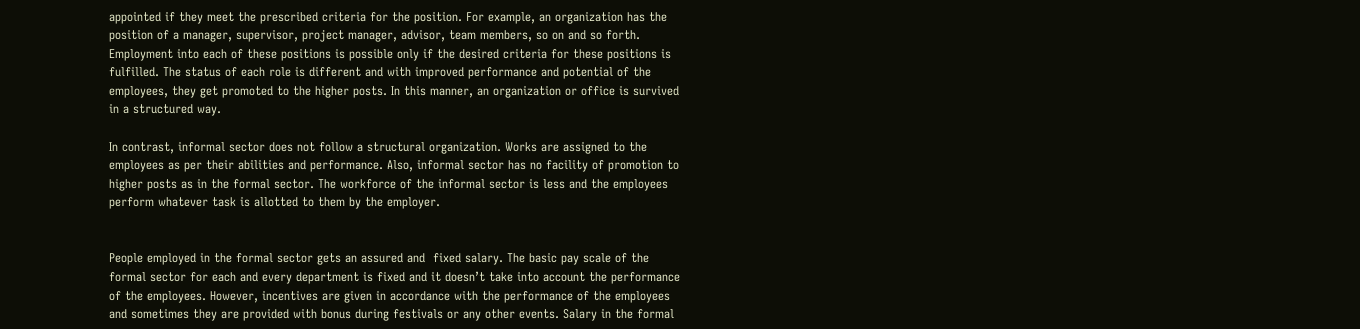appointed if they meet the prescribed criteria for the position. For example, an organization has the position of a manager, supervisor, project manager, advisor, team members, so on and so forth. Employment into each of these positions is possible only if the desired criteria for these positions is fulfilled. The status of each role is different and with improved performance and potential of the employees, they get promoted to the higher posts. In this manner, an organization or office is survived in a structured way.

In contrast, informal sector does not follow a structural organization. Works are assigned to the employees as per their abilities and performance. Also, informal sector has no facility of promotion to higher posts as in the formal sector. The workforce of the informal sector is less and the employees perform whatever task is allotted to them by the employer.


People employed in the formal sector gets an assured and  fixed salary. The basic pay scale of the formal sector for each and every department is fixed and it doesn’t take into account the performance of the employees. However, incentives are given in accordance with the performance of the employees and sometimes they are provided with bonus during festivals or any other events. Salary in the formal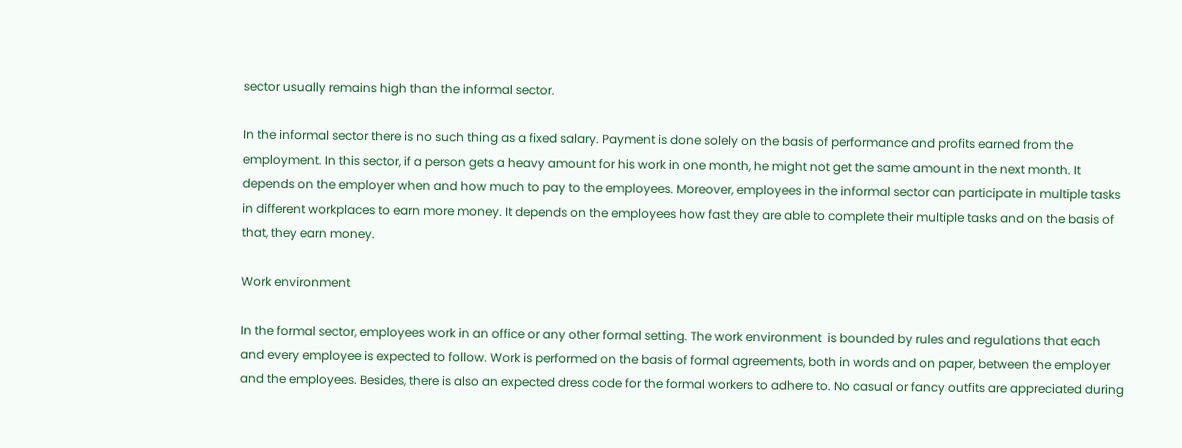sector usually remains high than the informal sector.

In the informal sector there is no such thing as a fixed salary. Payment is done solely on the basis of performance and profits earned from the employment. In this sector, if a person gets a heavy amount for his work in one month, he might not get the same amount in the next month. It depends on the employer when and how much to pay to the employees. Moreover, employees in the informal sector can participate in multiple tasks in different workplaces to earn more money. It depends on the employees how fast they are able to complete their multiple tasks and on the basis of that, they earn money.

Work environment

In the formal sector, employees work in an office or any other formal setting. The work environment  is bounded by rules and regulations that each and every employee is expected to follow. Work is performed on the basis of formal agreements, both in words and on paper, between the employer and the employees. Besides, there is also an expected dress code for the formal workers to adhere to. No casual or fancy outfits are appreciated during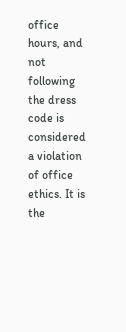office hours, and not following the dress code is considered a violation of office ethics. It is the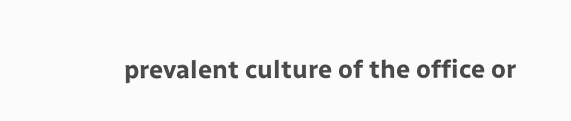prevalent culture of the office or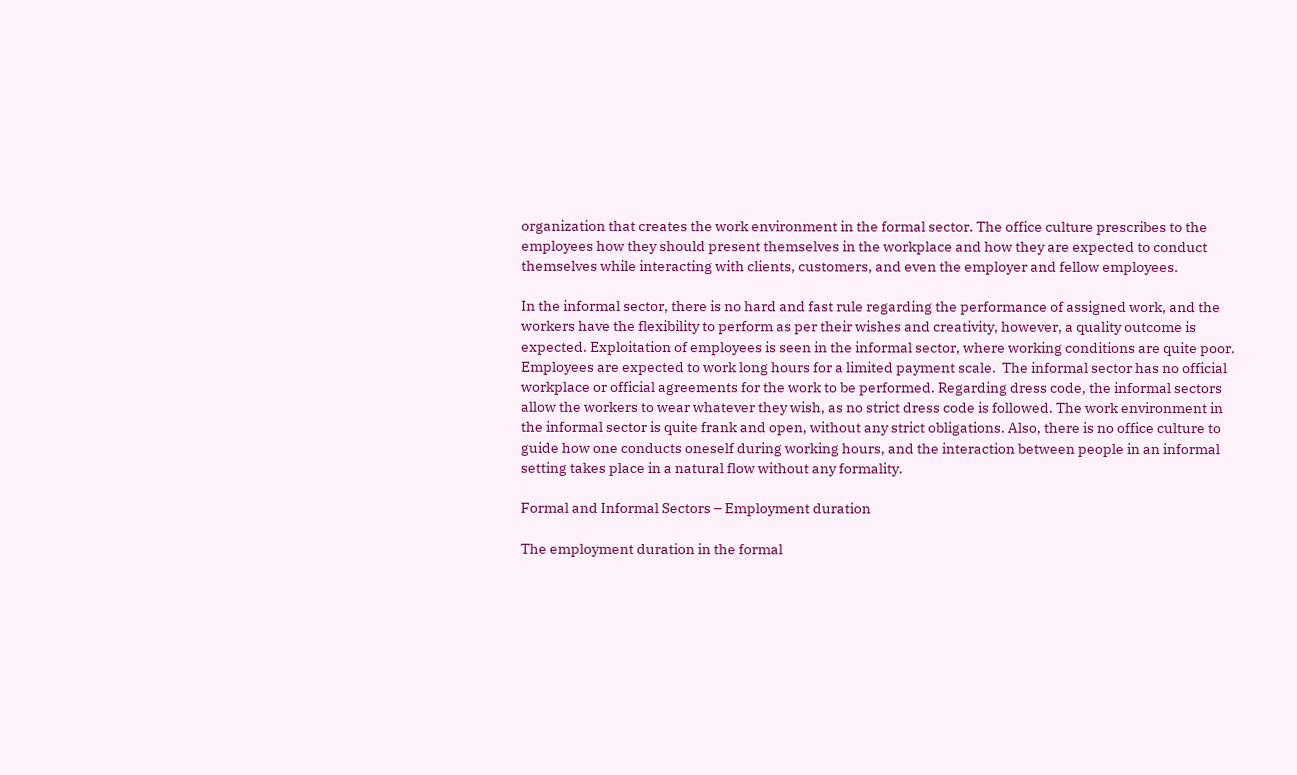organization that creates the work environment in the formal sector. The office culture prescribes to the employees how they should present themselves in the workplace and how they are expected to conduct themselves while interacting with clients, customers, and even the employer and fellow employees.

In the informal sector, there is no hard and fast rule regarding the performance of assigned work, and the workers have the flexibility to perform as per their wishes and creativity, however, a quality outcome is expected. Exploitation of employees is seen in the informal sector, where working conditions are quite poor. Employees are expected to work long hours for a limited payment scale.  The informal sector has no official workplace or official agreements for the work to be performed. Regarding dress code, the informal sectors allow the workers to wear whatever they wish, as no strict dress code is followed. The work environment in the informal sector is quite frank and open, without any strict obligations. Also, there is no office culture to guide how one conducts oneself during working hours, and the interaction between people in an informal setting takes place in a natural flow without any formality.

Formal and Informal Sectors – Employment duration

The employment duration in the formal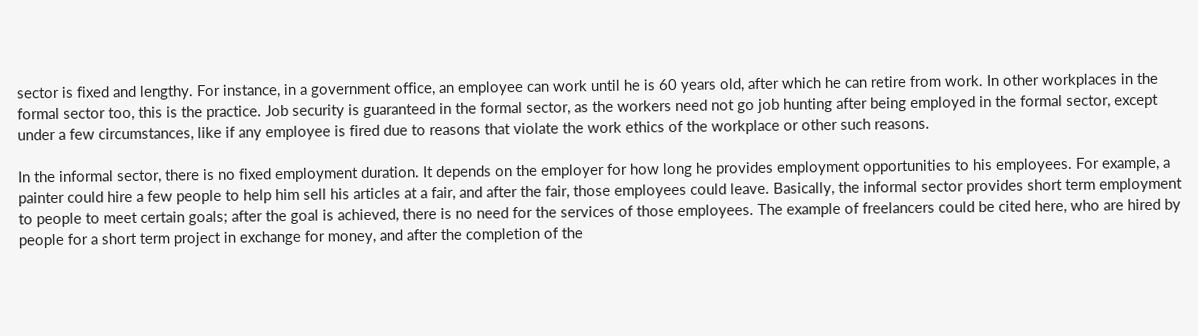sector is fixed and lengthy. For instance, in a government office, an employee can work until he is 60 years old, after which he can retire from work. In other workplaces in the formal sector too, this is the practice. Job security is guaranteed in the formal sector, as the workers need not go job hunting after being employed in the formal sector, except under a few circumstances, like if any employee is fired due to reasons that violate the work ethics of the workplace or other such reasons.

In the informal sector, there is no fixed employment duration. It depends on the employer for how long he provides employment opportunities to his employees. For example, a painter could hire a few people to help him sell his articles at a fair, and after the fair, those employees could leave. Basically, the informal sector provides short term employment to people to meet certain goals; after the goal is achieved, there is no need for the services of those employees. The example of freelancers could be cited here, who are hired by people for a short term project in exchange for money, and after the completion of the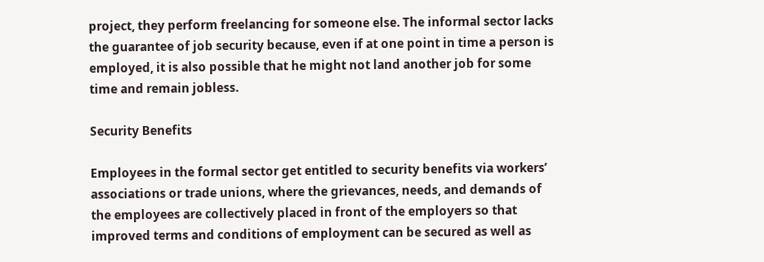project, they perform freelancing for someone else. The informal sector lacks the guarantee of job security because, even if at one point in time a person is employed, it is also possible that he might not land another job for some time and remain jobless.

Security Benefits

Employees in the formal sector get entitled to security benefits via workers’ associations or trade unions, where the grievances, needs, and demands of the employees are collectively placed in front of the employers so that improved terms and conditions of employment can be secured as well as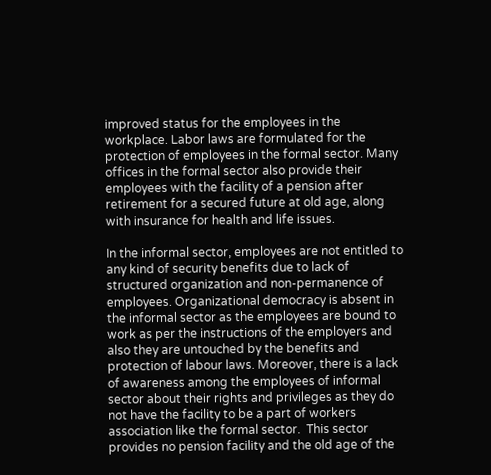improved status for the employees in the workplace. Labor laws are formulated for the protection of employees in the formal sector. Many offices in the formal sector also provide their employees with the facility of a pension after retirement for a secured future at old age, along with insurance for health and life issues.

In the informal sector, employees are not entitled to any kind of security benefits due to lack of structured organization and non-permanence of employees. Organizational democracy is absent in the informal sector as the employees are bound to work as per the instructions of the employers and also they are untouched by the benefits and protection of labour laws. Moreover, there is a lack of awareness among the employees of informal sector about their rights and privileges as they do not have the facility to be a part of workers association like the formal sector.  This sector provides no pension facility and the old age of the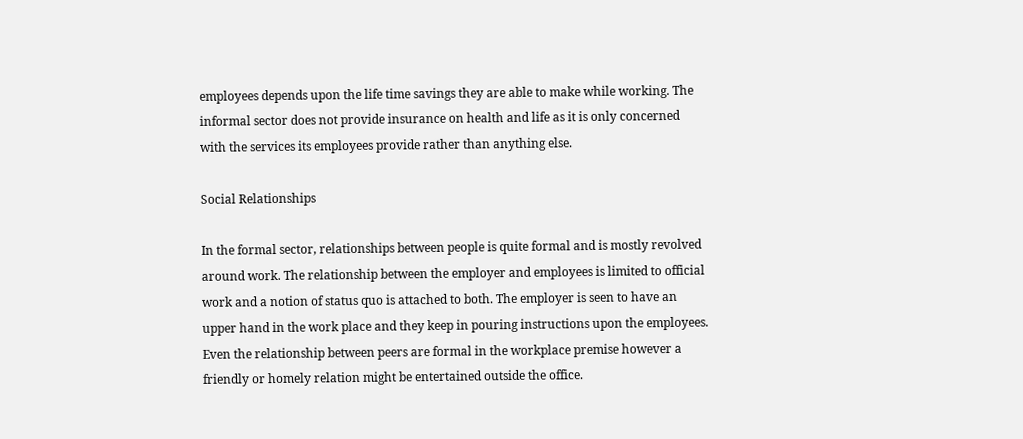employees depends upon the life time savings they are able to make while working. The informal sector does not provide insurance on health and life as it is only concerned with the services its employees provide rather than anything else.

Social Relationships

In the formal sector, relationships between people is quite formal and is mostly revolved around work. The relationship between the employer and employees is limited to official work and a notion of status quo is attached to both. The employer is seen to have an upper hand in the work place and they keep in pouring instructions upon the employees.  Even the relationship between peers are formal in the workplace premise however a friendly or homely relation might be entertained outside the office.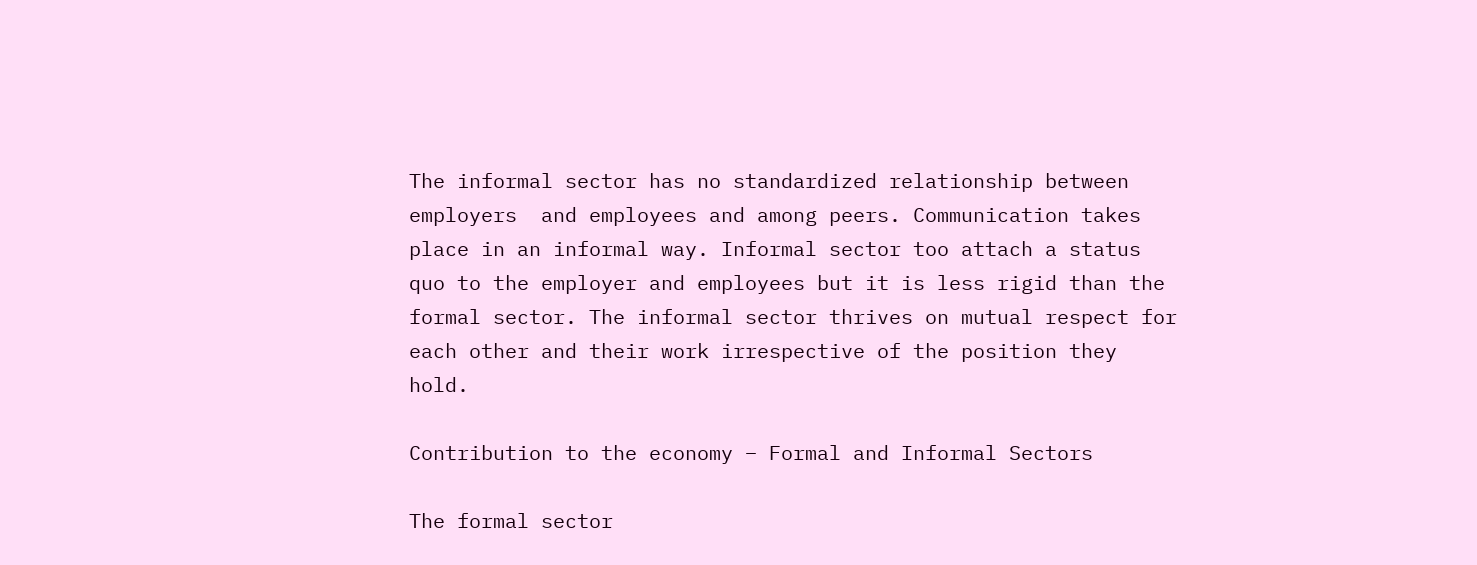The informal sector has no standardized relationship between employers  and employees and among peers. Communication takes place in an informal way. Informal sector too attach a status quo to the employer and employees but it is less rigid than the formal sector. The informal sector thrives on mutual respect for each other and their work irrespective of the position they hold.

Contribution to the economy – Formal and Informal Sectors

The formal sector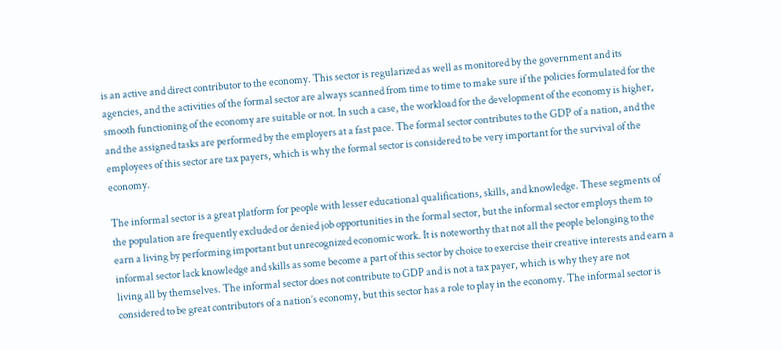is an active and direct contributor to the economy. This sector is regularized as well as monitored by the government and its agencies, and the activities of the formal sector are always scanned from time to time to make sure if the policies formulated for the smooth functioning of the economy are suitable or not. In such a case, the workload for the development of the economy is higher, and the assigned tasks are performed by the employers at a fast pace. The formal sector contributes to the GDP of a nation, and the employees of this sector are tax payers, which is why the formal sector is considered to be very important for the survival of the economy.

The informal sector is a great platform for people with lesser educational qualifications, skills, and knowledge. These segments of the population are frequently excluded or denied job opportunities in the formal sector, but the informal sector employs them to earn a living by performing important but unrecognized economic work. It is noteworthy that not all the people belonging to the informal sector lack knowledge and skills as some become a part of this sector by choice to exercise their creative interests and earn a living all by themselves. The informal sector does not contribute to GDP and is not a tax payer, which is why they are not considered to be great contributors of a nation’s economy, but this sector has a role to play in the economy. The informal sector is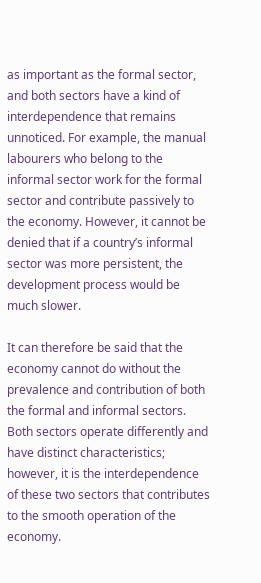as important as the formal sector, and both sectors have a kind of interdependence that remains unnoticed. For example, the manual labourers who belong to the informal sector work for the formal sector and contribute passively to the economy. However, it cannot be denied that if a country’s informal sector was more persistent, the development process would be much slower.

It can therefore be said that the economy cannot do without the prevalence and contribution of both the formal and informal sectors. Both sectors operate differently and have distinct characteristics; however, it is the interdependence of these two sectors that contributes to the smooth operation of the economy.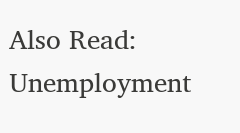Also Read: Unemployment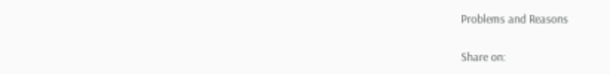Problems and Reasons

Share on: